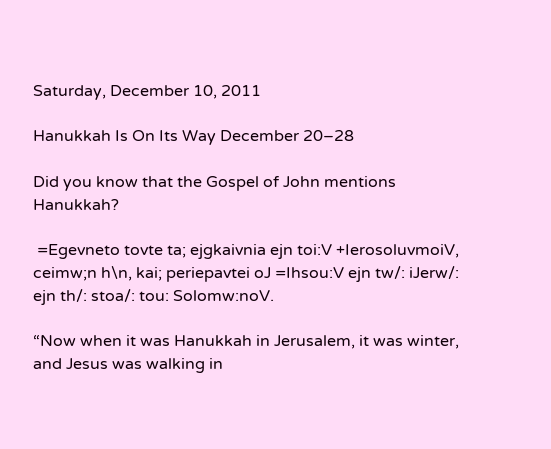Saturday, December 10, 2011

Hanukkah Is On Its Way December 20–28

Did you know that the Gospel of John mentions Hanukkah?

 =Egevneto tovte ta; ejgkaivnia ejn toi:V +IerosoluvmoiV, ceimw;n h\n, kai; periepavtei oJ =Ihsou:V ejn tw/: iJerw/: ejn th/: stoa/: tou: Solomw:noV.

“Now when it was Hanukkah in Jerusalem, it was winter, and Jesus was walking in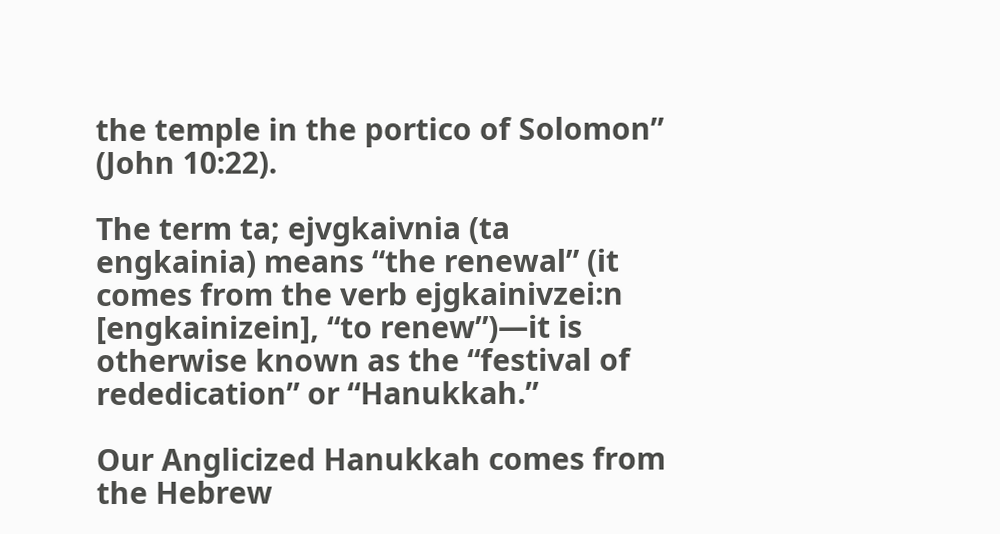the temple in the portico of Solomon” (John 10:22).

The term ta; ejvgkaivnia (ta engkainia) means “the renewal” (it comes from the verb ejgkainivzei:n [engkainizein], “to renew”)—it is otherwise known as the “festival of rededication” or “Hanukkah.”

Our Anglicized Hanukkah comes from the Hebrew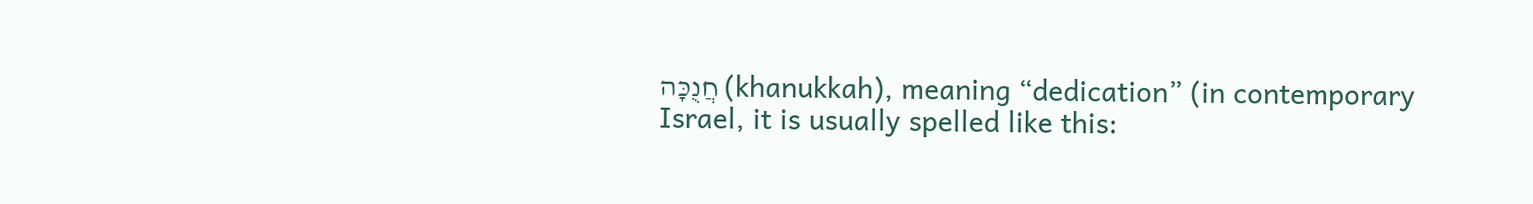חֲנֻכָּה (khanukkah), meaning “dedication” (in contemporary Israel, it is usually spelled like this: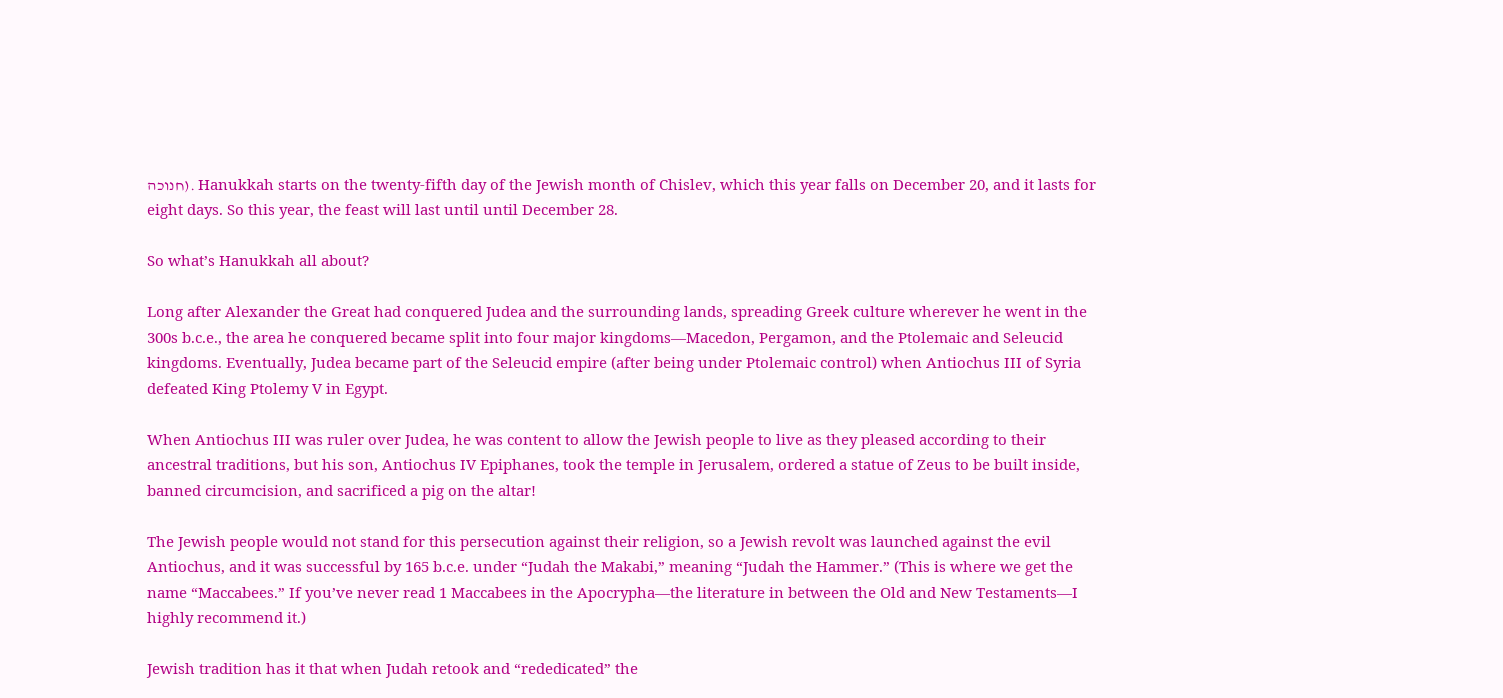חנוכה). Hanukkah starts on the twenty-fifth day of the Jewish month of Chislev, which this year falls on December 20, and it lasts for eight days. So this year, the feast will last until until December 28.

So what’s Hanukkah all about?

Long after Alexander the Great had conquered Judea and the surrounding lands, spreading Greek culture wherever he went in the 300s b.c.e., the area he conquered became split into four major kingdoms—Macedon, Pergamon, and the Ptolemaic and Seleucid kingdoms. Eventually, Judea became part of the Seleucid empire (after being under Ptolemaic control) when Antiochus III of Syria defeated King Ptolemy V in Egypt.

When Antiochus III was ruler over Judea, he was content to allow the Jewish people to live as they pleased according to their ancestral traditions, but his son, Antiochus IV Epiphanes, took the temple in Jerusalem, ordered a statue of Zeus to be built inside, banned circumcision, and sacrificed a pig on the altar!

The Jewish people would not stand for this persecution against their religion, so a Jewish revolt was launched against the evil Antiochus, and it was successful by 165 b.c.e. under “Judah the Makabi,” meaning “Judah the Hammer.” (This is where we get the name “Maccabees.” If you’ve never read 1 Maccabees in the Apocrypha—the literature in between the Old and New Testaments—I highly recommend it.)

Jewish tradition has it that when Judah retook and “rededicated” the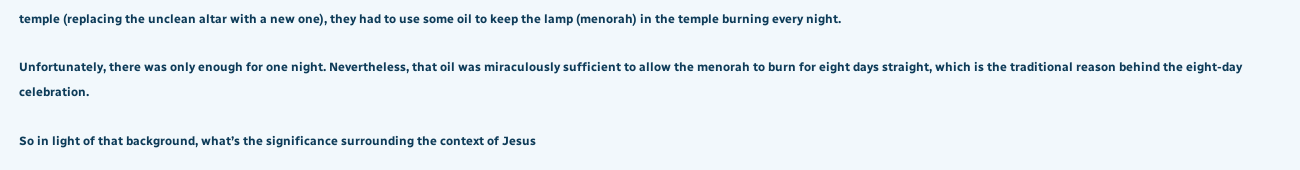temple (replacing the unclean altar with a new one), they had to use some oil to keep the lamp (menorah) in the temple burning every night.

Unfortunately, there was only enough for one night. Nevertheless, that oil was miraculously sufficient to allow the menorah to burn for eight days straight, which is the traditional reason behind the eight-day celebration.

So in light of that background, what’s the significance surrounding the context of Jesus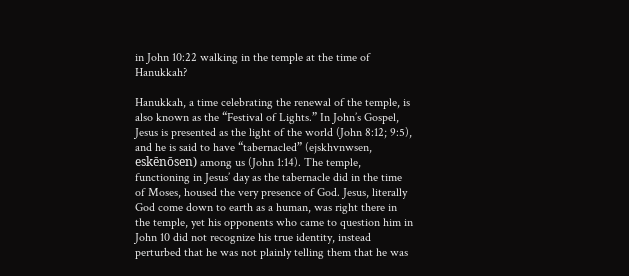in John 10:22 walking in the temple at the time of Hanukkah?

Hanukkah, a time celebrating the renewal of the temple, is also known as the “Festival of Lights.” In John’s Gospel, Jesus is presented as the light of the world (John 8:12; 9:5), and he is said to have “tabernacled” (ejskhvnwsen, eskēnōsen) among us (John 1:14). The temple, functioning in Jesus’ day as the tabernacle did in the time of Moses, housed the very presence of God. Jesus, literally God come down to earth as a human, was right there in the temple, yet his opponents who came to question him in John 10 did not recognize his true identity, instead perturbed that he was not plainly telling them that he was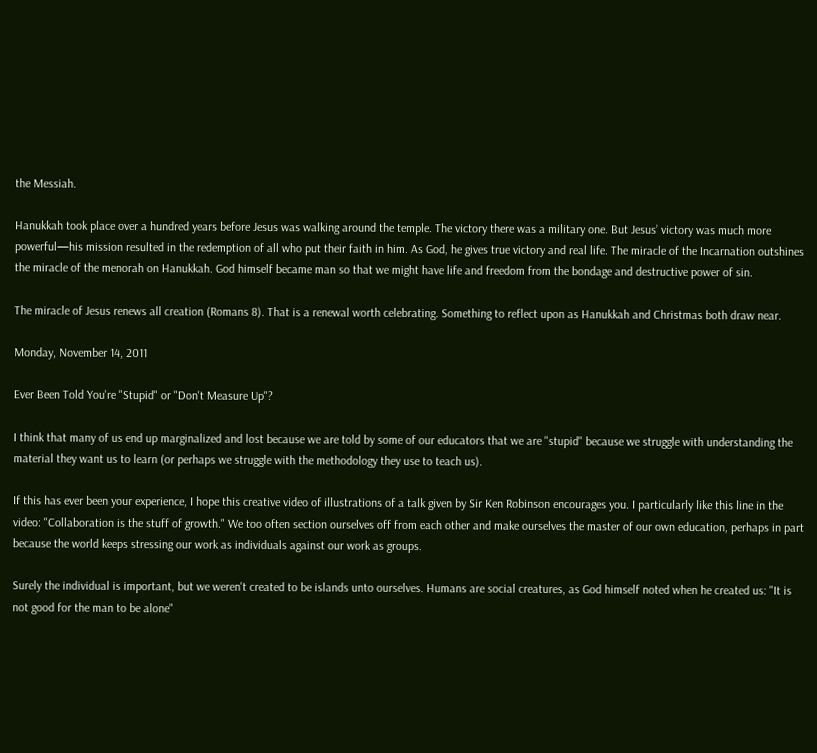the Messiah.

Hanukkah took place over a hundred years before Jesus was walking around the temple. The victory there was a military one. But Jesus’ victory was much more powerful—his mission resulted in the redemption of all who put their faith in him. As God, he gives true victory and real life. The miracle of the Incarnation outshines the miracle of the menorah on Hanukkah. God himself became man so that we might have life and freedom from the bondage and destructive power of sin.

The miracle of Jesus renews all creation (Romans 8). That is a renewal worth celebrating. Something to reflect upon as Hanukkah and Christmas both draw near.

Monday, November 14, 2011

Ever Been Told You're "Stupid" or "Don't Measure Up"?

I think that many of us end up marginalized and lost because we are told by some of our educators that we are "stupid" because we struggle with understanding the material they want us to learn (or perhaps we struggle with the methodology they use to teach us).

If this has ever been your experience, I hope this creative video of illustrations of a talk given by Sir Ken Robinson encourages you. I particularly like this line in the video: "Collaboration is the stuff of growth." We too often section ourselves off from each other and make ourselves the master of our own education, perhaps in part because the world keeps stressing our work as individuals against our work as groups.

Surely the individual is important, but we weren't created to be islands unto ourselves. Humans are social creatures, as God himself noted when he created us: "It is not good for the man to be alone"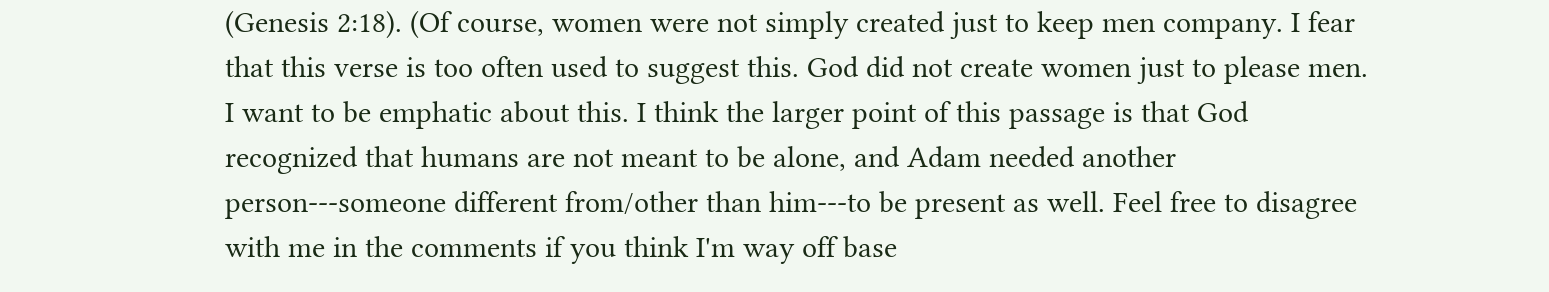(Genesis 2:18). (Of course, women were not simply created just to keep men company. I fear that this verse is too often used to suggest this. God did not create women just to please men. I want to be emphatic about this. I think the larger point of this passage is that God recognized that humans are not meant to be alone, and Adam needed another person---someone different from/other than him---to be present as well. Feel free to disagree with me in the comments if you think I'm way off base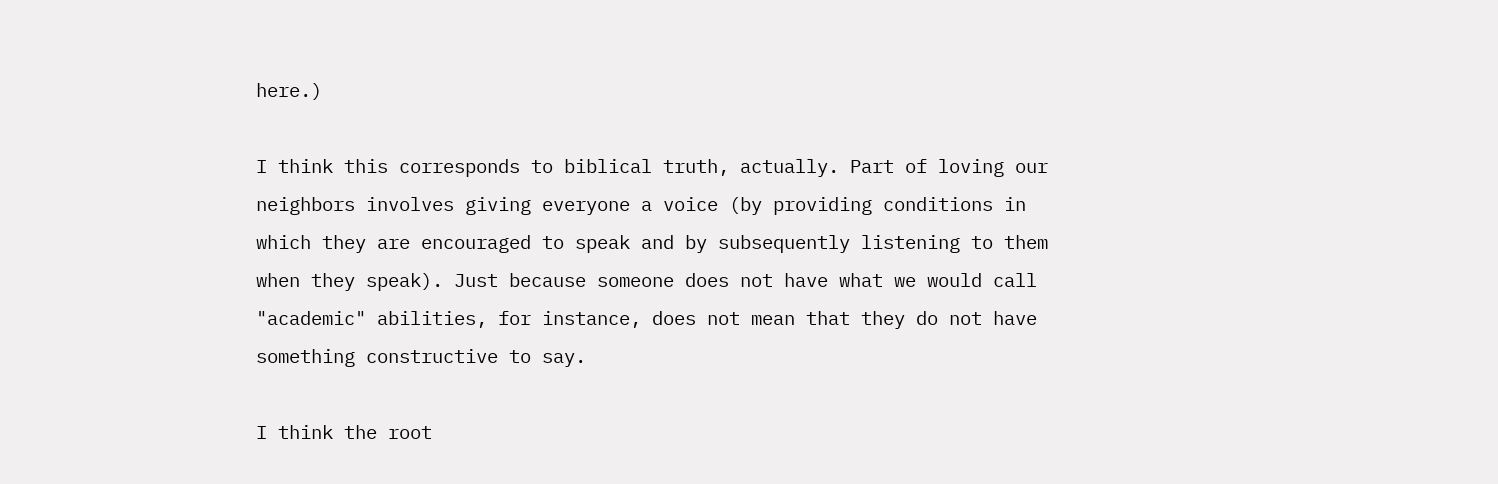here.)

I think this corresponds to biblical truth, actually. Part of loving our neighbors involves giving everyone a voice (by providing conditions in which they are encouraged to speak and by subsequently listening to them when they speak). Just because someone does not have what we would call "academic" abilities, for instance, does not mean that they do not have something constructive to say.

I think the root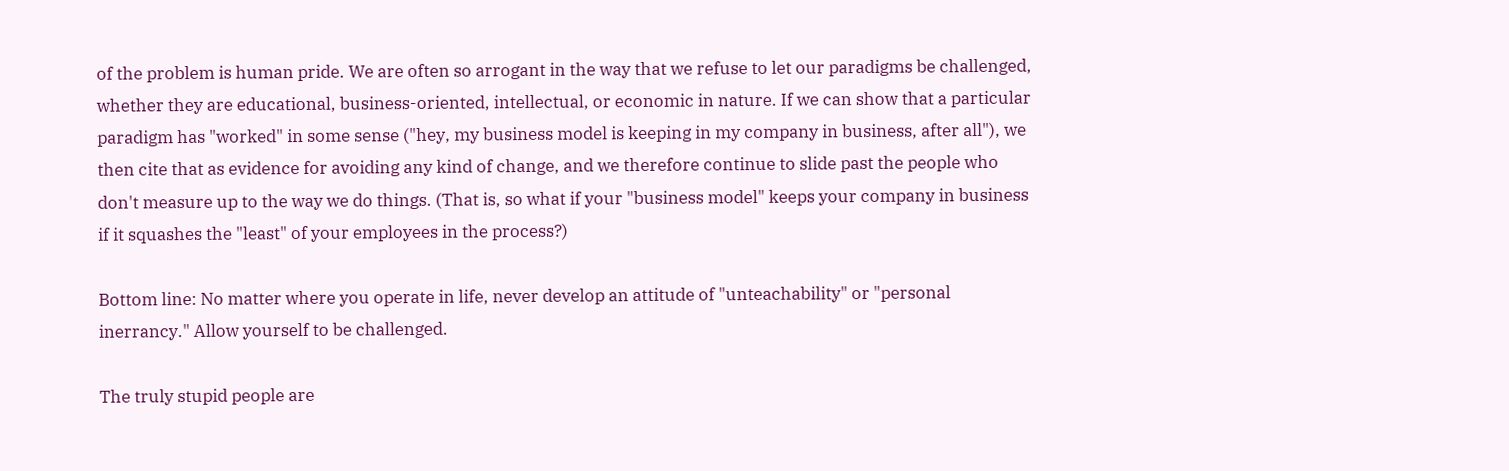of the problem is human pride. We are often so arrogant in the way that we refuse to let our paradigms be challenged, whether they are educational, business-oriented, intellectual, or economic in nature. If we can show that a particular paradigm has "worked" in some sense ("hey, my business model is keeping in my company in business, after all"), we then cite that as evidence for avoiding any kind of change, and we therefore continue to slide past the people who don't measure up to the way we do things. (That is, so what if your "business model" keeps your company in business if it squashes the "least" of your employees in the process?)

Bottom line: No matter where you operate in life, never develop an attitude of "unteachability" or "personal inerrancy." Allow yourself to be challenged.

The truly stupid people are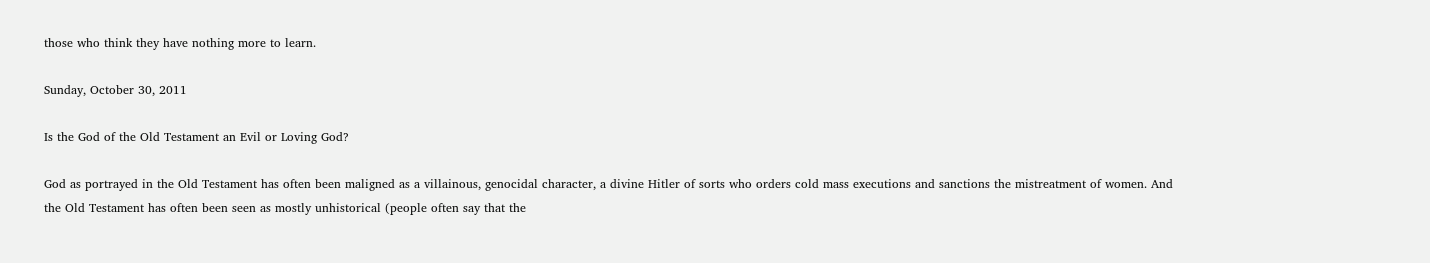those who think they have nothing more to learn.

Sunday, October 30, 2011

Is the God of the Old Testament an Evil or Loving God?

God as portrayed in the Old Testament has often been maligned as a villainous, genocidal character, a divine Hitler of sorts who orders cold mass executions and sanctions the mistreatment of women. And the Old Testament has often been seen as mostly unhistorical (people often say that the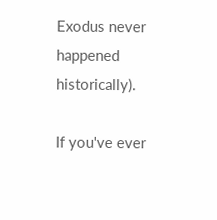Exodus never happened historically).

If you've ever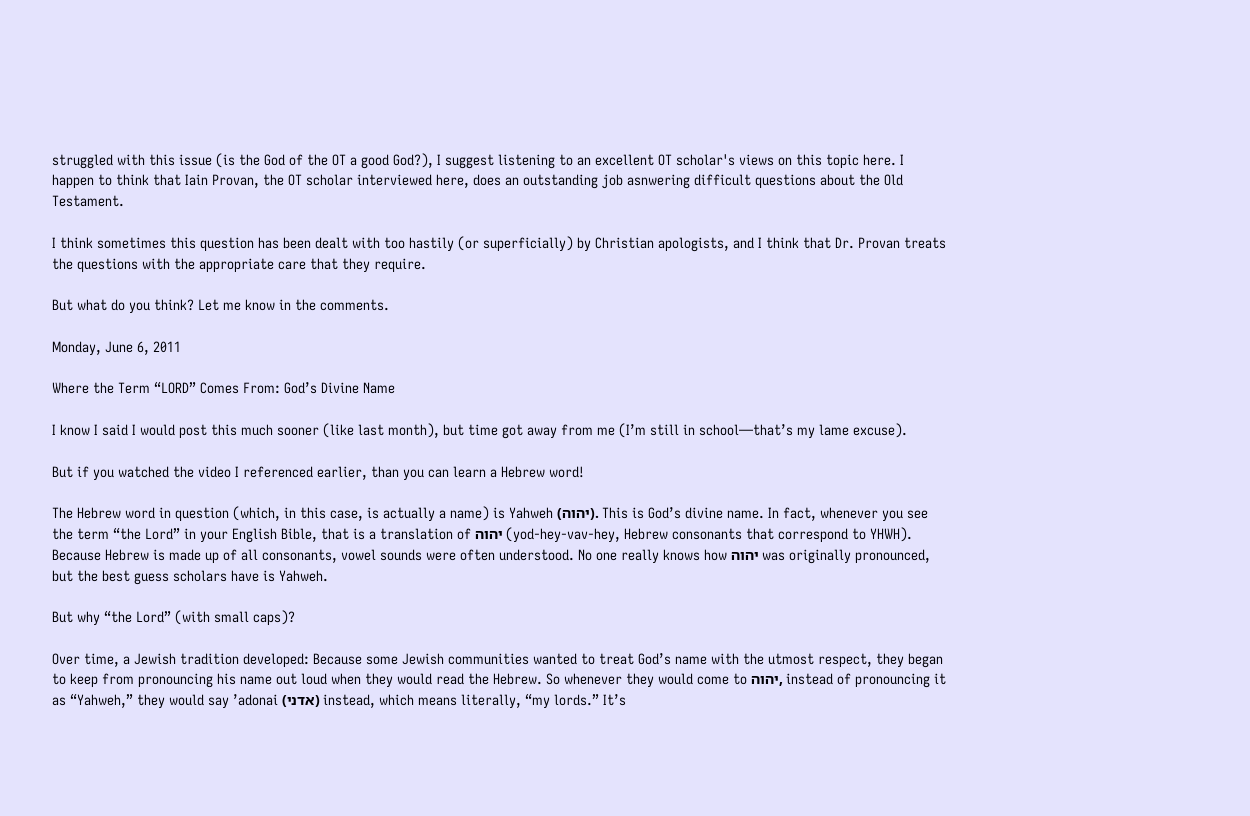struggled with this issue (is the God of the OT a good God?), I suggest listening to an excellent OT scholar's views on this topic here. I happen to think that Iain Provan, the OT scholar interviewed here, does an outstanding job asnwering difficult questions about the Old Testament.

I think sometimes this question has been dealt with too hastily (or superficially) by Christian apologists, and I think that Dr. Provan treats the questions with the appropriate care that they require.

But what do you think? Let me know in the comments.

Monday, June 6, 2011

Where the Term “LORD” Comes From: God’s Divine Name

I know I said I would post this much sooner (like last month), but time got away from me (I’m still in school—that’s my lame excuse).

But if you watched the video I referenced earlier, than you can learn a Hebrew word!

The Hebrew word in question (which, in this case, is actually a name) is Yahweh (יהוה). This is God’s divine name. In fact, whenever you see the term “the Lord” in your English Bible, that is a translation of יהוה (yod-hey-vav-hey, Hebrew consonants that correspond to YHWH). Because Hebrew is made up of all consonants, vowel sounds were often understood. No one really knows how יהוה was originally pronounced, but the best guess scholars have is Yahweh.

But why “the Lord” (with small caps)?

Over time, a Jewish tradition developed: Because some Jewish communities wanted to treat God’s name with the utmost respect, they began to keep from pronouncing his name out loud when they would read the Hebrew. So whenever they would come to יהוה, instead of pronouncing it as “Yahweh,” they would say ’adonai (אדני) instead, which means literally, “my lords.” It’s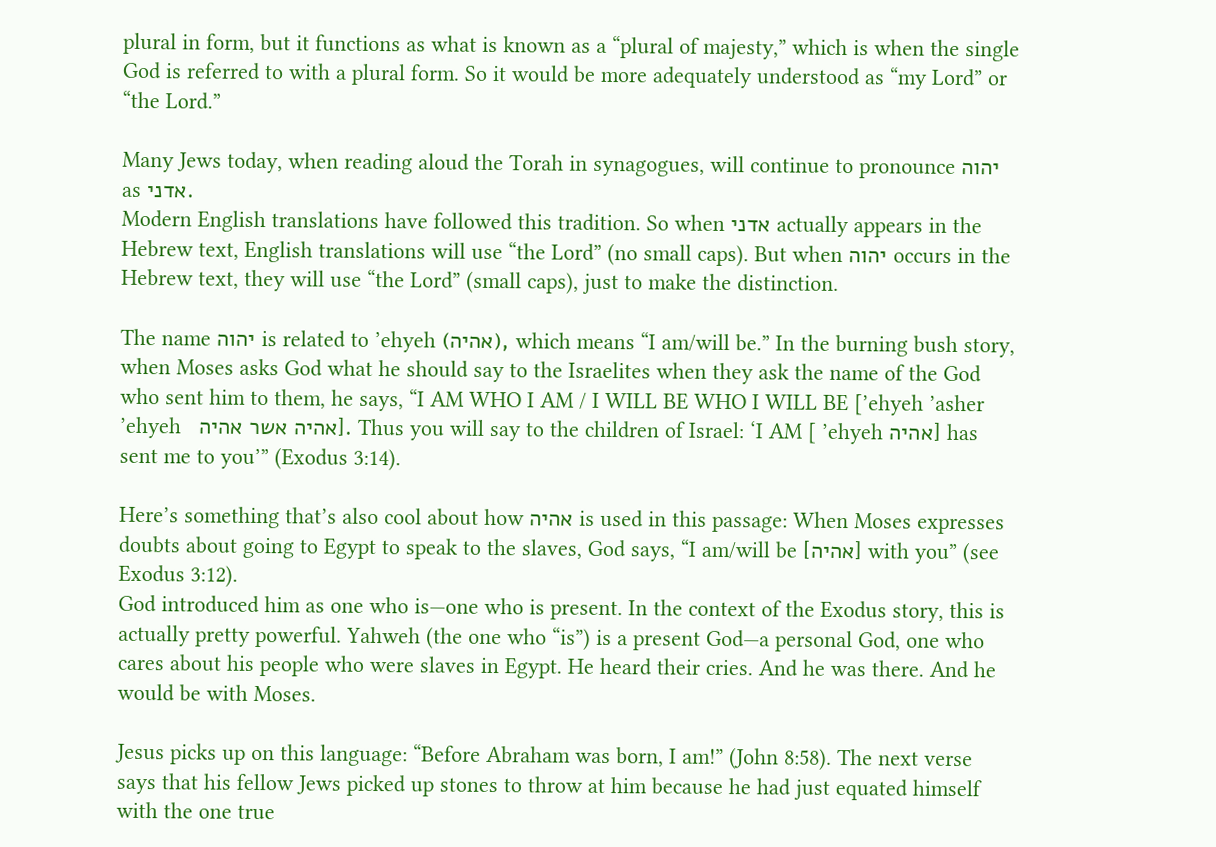plural in form, but it functions as what is known as a “plural of majesty,” which is when the single God is referred to with a plural form. So it would be more adequately understood as “my Lord” or “the Lord.”

Many Jews today, when reading aloud the Torah in synagogues, will continue to pronounce יהוה as אדני.
Modern English translations have followed this tradition. So when אדני actually appears in the Hebrew text, English translations will use “the Lord” (no small caps). But when יהוה occurs in the Hebrew text, they will use “the Lord” (small caps), just to make the distinction.

The name יהוה is related to ’ehyeh (אהיה), which means “I am/will be.” In the burning bush story, when Moses asks God what he should say to the Israelites when they ask the name of the God who sent him to them, he says, “I AM WHO I AM / I WILL BE WHO I WILL BE [’ehyeh ’asher ’ehyeh   אהיה אשר אהיה]. Thus you will say to the children of Israel: ‘I AM [ ’ehyeh אהיה] has sent me to you’” (Exodus 3:14).

Here’s something that’s also cool about how אהיה is used in this passage: When Moses expresses doubts about going to Egypt to speak to the slaves, God says, “I am/will be [אהיה] with you” (see Exodus 3:12).
God introduced him as one who is—one who is present. In the context of the Exodus story, this is actually pretty powerful. Yahweh (the one who “is”) is a present God—a personal God, one who cares about his people who were slaves in Egypt. He heard their cries. And he was there. And he would be with Moses.

Jesus picks up on this language: “Before Abraham was born, I am!” (John 8:58). The next verse says that his fellow Jews picked up stones to throw at him because he had just equated himself with the one true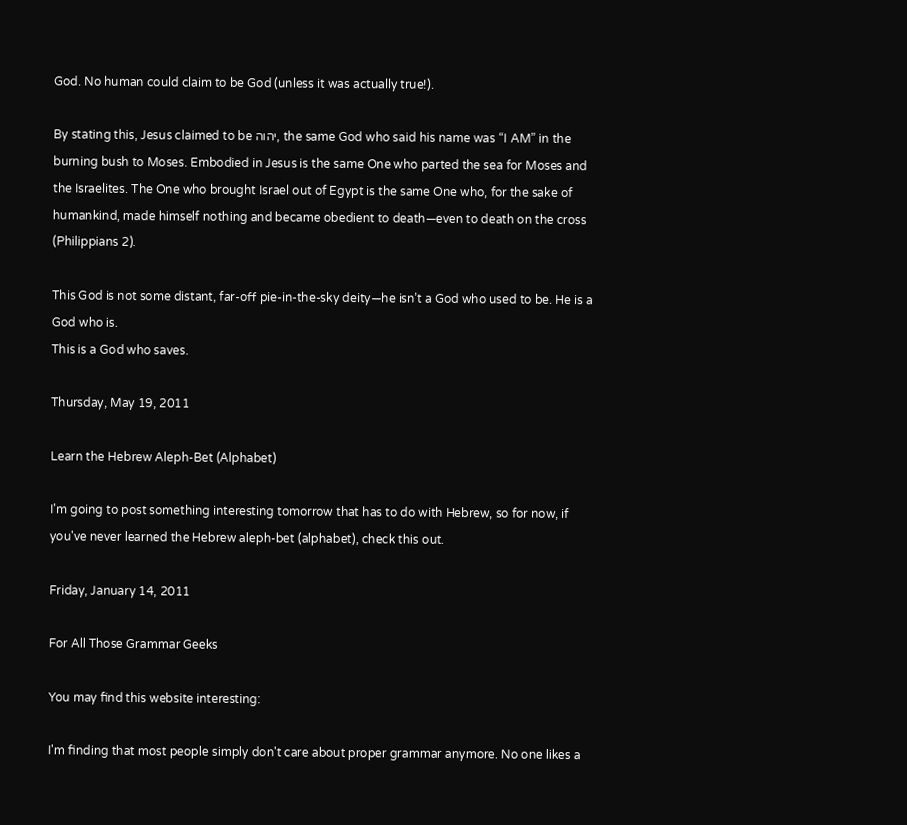God. No human could claim to be God (unless it was actually true!).

By stating this, Jesus claimed to be יהוה, the same God who said his name was “I AM” in the burning bush to Moses. Embodied in Jesus is the same One who parted the sea for Moses and the Israelites. The One who brought Israel out of Egypt is the same One who, for the sake of humankind, made himself nothing and became obedient to death—even to death on the cross (Philippians 2).

This God is not some distant, far-off pie-in-the-sky deity—he isn’t a God who used to be. He is a God who is.
This is a God who saves.

Thursday, May 19, 2011

Learn the Hebrew Aleph-Bet (Alphabet)

I'm going to post something interesting tomorrow that has to do with Hebrew, so for now, if you've never learned the Hebrew aleph-bet (alphabet), check this out.

Friday, January 14, 2011

For All Those Grammar Geeks

You may find this website interesting:

I'm finding that most people simply don't care about proper grammar anymore. No one likes a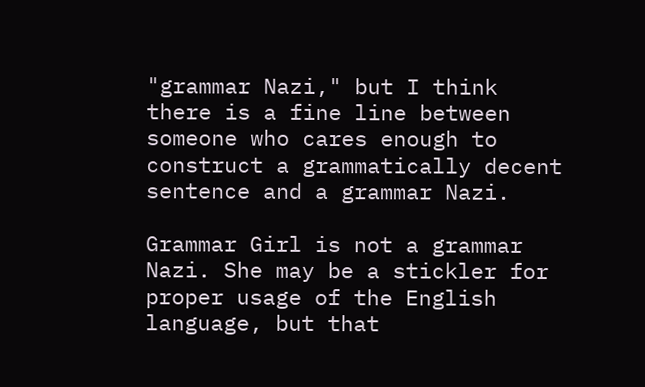"grammar Nazi," but I think there is a fine line between someone who cares enough to construct a grammatically decent sentence and a grammar Nazi.

Grammar Girl is not a grammar Nazi. She may be a stickler for proper usage of the English language, but that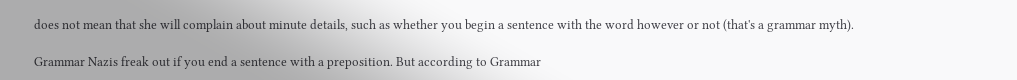does not mean that she will complain about minute details, such as whether you begin a sentence with the word however or not (that's a grammar myth).

Grammar Nazis freak out if you end a sentence with a preposition. But according to Grammar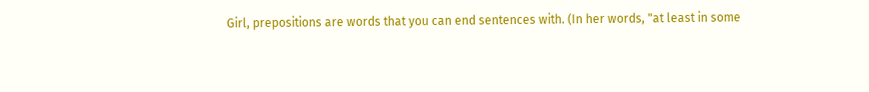Girl, prepositions are words that you can end sentences with. (In her words, "at least in some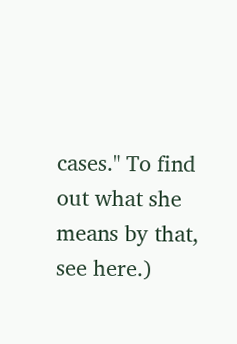cases." To find out what she means by that, see here.)